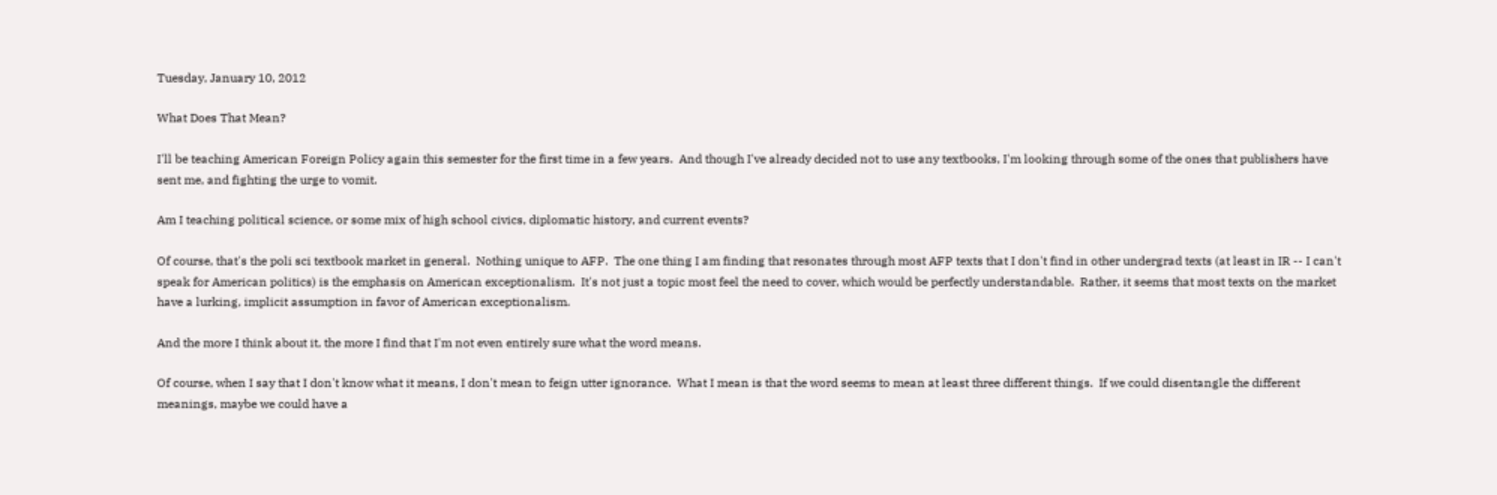Tuesday, January 10, 2012

What Does That Mean?

I'll be teaching American Foreign Policy again this semester for the first time in a few years.  And though I've already decided not to use any textbooks, I'm looking through some of the ones that publishers have sent me, and fighting the urge to vomit.

Am I teaching political science, or some mix of high school civics, diplomatic history, and current events?

Of course, that's the poli sci textbook market in general.  Nothing unique to AFP.  The one thing I am finding that resonates through most AFP texts that I don't find in other undergrad texts (at least in IR -- I can't speak for American politics) is the emphasis on American exceptionalism.  It's not just a topic most feel the need to cover, which would be perfectly understandable.  Rather, it seems that most texts on the market have a lurking, implicit assumption in favor of American exceptionalism.

And the more I think about it, the more I find that I'm not even entirely sure what the word means.

Of course, when I say that I don't know what it means, I don't mean to feign utter ignorance.  What I mean is that the word seems to mean at least three different things.  If we could disentangle the different meanings, maybe we could have a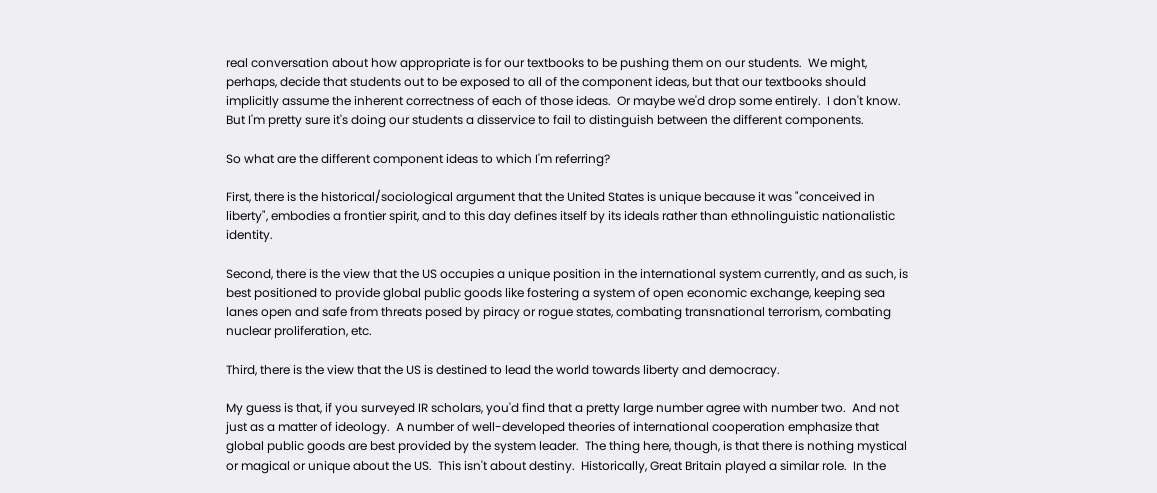real conversation about how appropriate is for our textbooks to be pushing them on our students.  We might, perhaps, decide that students out to be exposed to all of the component ideas, but that our textbooks should implicitly assume the inherent correctness of each of those ideas.  Or maybe we'd drop some entirely.  I don't know.  But I'm pretty sure it's doing our students a disservice to fail to distinguish between the different components.

So what are the different component ideas to which I'm referring?

First, there is the historical/sociological argument that the United States is unique because it was "conceived in liberty", embodies a frontier spirit, and to this day defines itself by its ideals rather than ethnolinguistic nationalistic identity.

Second, there is the view that the US occupies a unique position in the international system currently, and as such, is best positioned to provide global public goods like fostering a system of open economic exchange, keeping sea lanes open and safe from threats posed by piracy or rogue states, combating transnational terrorism, combating nuclear proliferation, etc.

Third, there is the view that the US is destined to lead the world towards liberty and democracy.

My guess is that, if you surveyed IR scholars, you'd find that a pretty large number agree with number two.  And not just as a matter of ideology.  A number of well-developed theories of international cooperation emphasize that global public goods are best provided by the system leader.  The thing here, though, is that there is nothing mystical or magical or unique about the US.  This isn't about destiny.  Historically, Great Britain played a similar role.  In the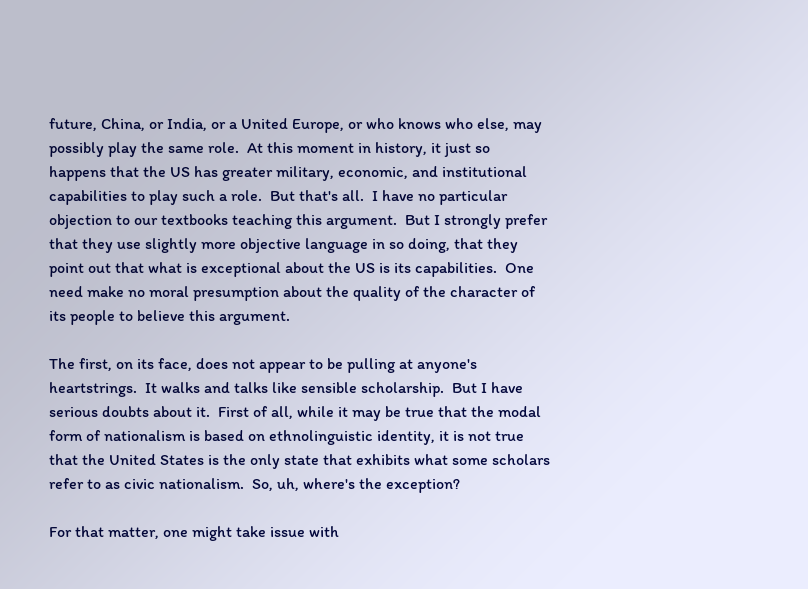future, China, or India, or a United Europe, or who knows who else, may possibly play the same role.  At this moment in history, it just so happens that the US has greater military, economic, and institutional capabilities to play such a role.  But that's all.  I have no particular objection to our textbooks teaching this argument.  But I strongly prefer that they use slightly more objective language in so doing, that they point out that what is exceptional about the US is its capabilities.  One need make no moral presumption about the quality of the character of its people to believe this argument.

The first, on its face, does not appear to be pulling at anyone's heartstrings.  It walks and talks like sensible scholarship.  But I have serious doubts about it.  First of all, while it may be true that the modal form of nationalism is based on ethnolinguistic identity, it is not true that the United States is the only state that exhibits what some scholars refer to as civic nationalism.  So, uh, where's the exception?

For that matter, one might take issue with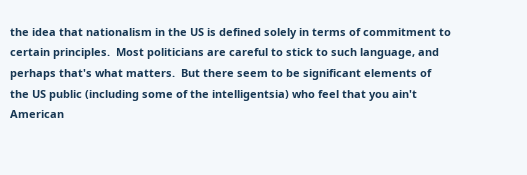the idea that nationalism in the US is defined solely in terms of commitment to certain principles.  Most politicians are careful to stick to such language, and perhaps that's what matters.  But there seem to be significant elements of the US public (including some of the intelligentsia) who feel that you ain't American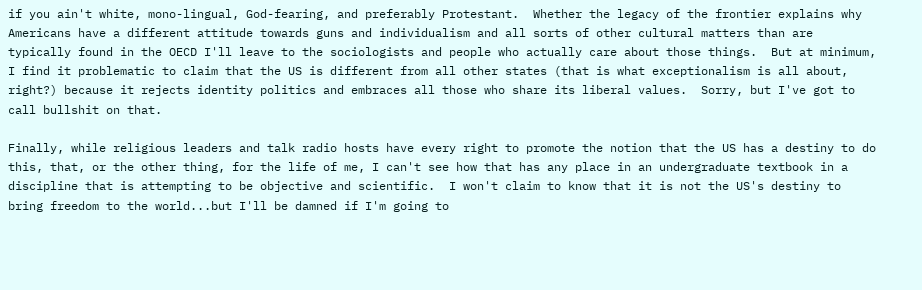if you ain't white, mono-lingual, God-fearing, and preferably Protestant.  Whether the legacy of the frontier explains why Americans have a different attitude towards guns and individualism and all sorts of other cultural matters than are typically found in the OECD I'll leave to the sociologists and people who actually care about those things.  But at minimum, I find it problematic to claim that the US is different from all other states (that is what exceptionalism is all about, right?) because it rejects identity politics and embraces all those who share its liberal values.  Sorry, but I've got to call bullshit on that.

Finally, while religious leaders and talk radio hosts have every right to promote the notion that the US has a destiny to do this, that, or the other thing, for the life of me, I can't see how that has any place in an undergraduate textbook in a discipline that is attempting to be objective and scientific.  I won't claim to know that it is not the US's destiny to bring freedom to the world...but I'll be damned if I'm going to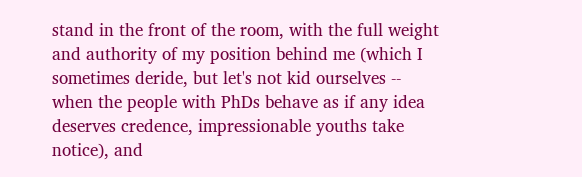stand in the front of the room, with the full weight and authority of my position behind me (which I sometimes deride, but let's not kid ourselves -- when the people with PhDs behave as if any idea deserves credence, impressionable youths take notice), and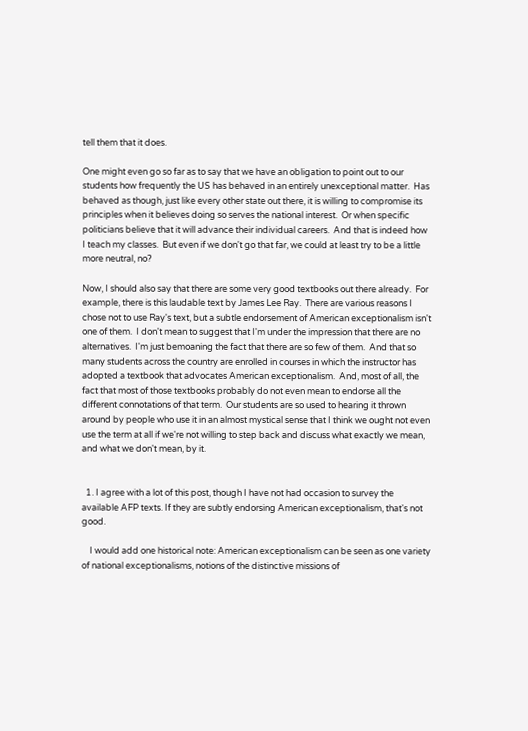tell them that it does.

One might even go so far as to say that we have an obligation to point out to our students how frequently the US has behaved in an entirely unexceptional matter.  Has behaved as though, just like every other state out there, it is willing to compromise its principles when it believes doing so serves the national interest.  Or when specific politicians believe that it will advance their individual careers.  And that is indeed how I teach my classes.  But even if we don't go that far, we could at least try to be a little more neutral, no?

Now, I should also say that there are some very good textbooks out there already.  For example, there is this laudable text by James Lee Ray.  There are various reasons I chose not to use Ray's text, but a subtle endorsement of American exceptionalism isn't one of them.  I don't mean to suggest that I'm under the impression that there are no alternatives.  I'm just bemoaning the fact that there are so few of them.  And that so many students across the country are enrolled in courses in which the instructor has adopted a textbook that advocates American exceptionalism.  And, most of all, the fact that most of those textbooks probably do not even mean to endorse all the different connotations of that term.  Our students are so used to hearing it thrown around by people who use it in an almost mystical sense that I think we ought not even use the term at all if we're not willing to step back and discuss what exactly we mean, and what we don't mean, by it.


  1. I agree with a lot of this post, though I have not had occasion to survey the available AFP texts. If they are subtly endorsing American exceptionalism, that's not good.

    I would add one historical note: American exceptionalism can be seen as one variety of national exceptionalisms, notions of the distinctive missions of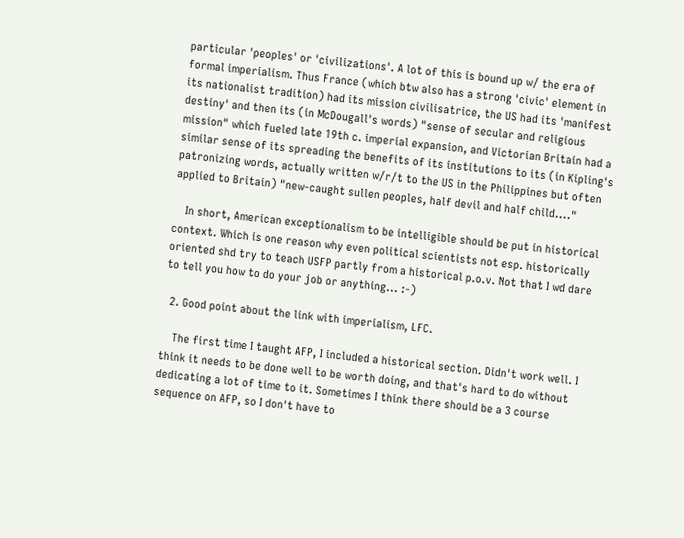particular 'peoples' or 'civilizations'. A lot of this is bound up w/ the era of formal imperialism. Thus France (which btw also has a strong 'civic' element in its nationalist tradition) had its mission civilisatrice, the US had its 'manifest destiny' and then its (in McDougall's words) "sense of secular and religious mission" which fueled late 19th c. imperial expansion, and Victorian Britain had a similar sense of its spreading the benefits of its institutions to its (in Kipling's patronizing words, actually written w/r/t to the US in the Philippines but often applied to Britain) "new-caught sullen peoples, half devil and half child...."

    In short, American exceptionalism to be intelligible should be put in historical context. Which is one reason why even political scientists not esp. historically oriented shd try to teach USFP partly from a historical p.o.v. Not that I wd dare to tell you how to do your job or anything... :-)

  2. Good point about the link with imperialism, LFC.

    The first time I taught AFP, I included a historical section. Didn't work well. I think it needs to be done well to be worth doing, and that's hard to do without dedicating a lot of time to it. Sometimes I think there should be a 3 course sequence on AFP, so I don't have to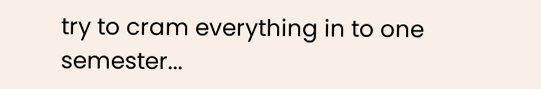try to cram everything in to one semester...